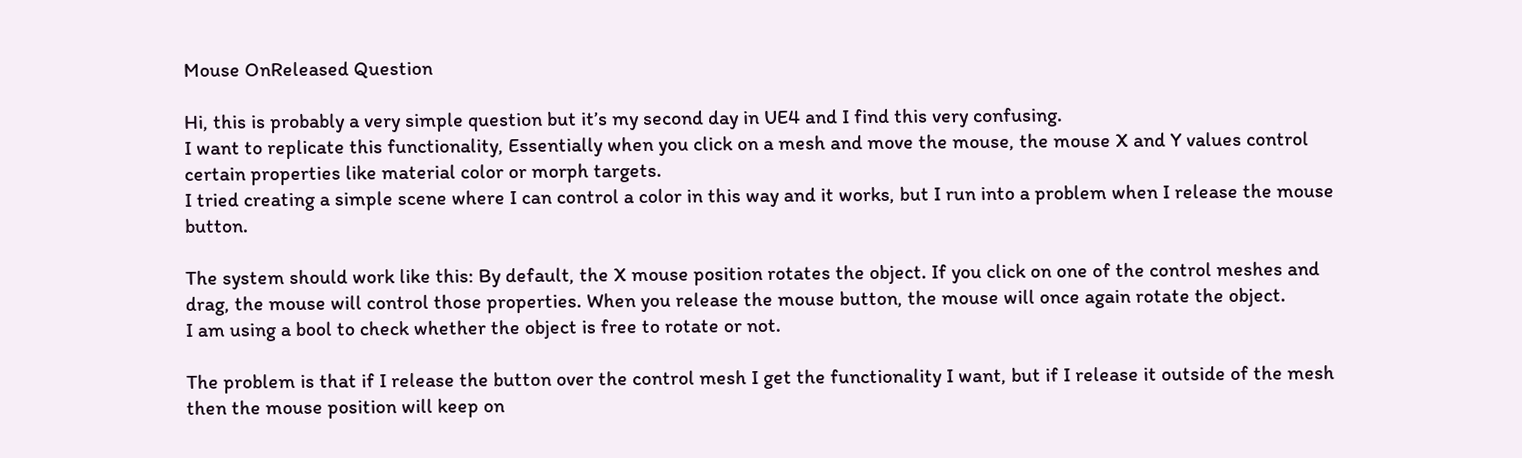Mouse OnReleased Question

Hi, this is probably a very simple question but it’s my second day in UE4 and I find this very confusing.
I want to replicate this functionality, Essentially when you click on a mesh and move the mouse, the mouse X and Y values control certain properties like material color or morph targets.
I tried creating a simple scene where I can control a color in this way and it works, but I run into a problem when I release the mouse button.

The system should work like this: By default, the X mouse position rotates the object. If you click on one of the control meshes and drag, the mouse will control those properties. When you release the mouse button, the mouse will once again rotate the object.
I am using a bool to check whether the object is free to rotate or not.

The problem is that if I release the button over the control mesh I get the functionality I want, but if I release it outside of the mesh then the mouse position will keep on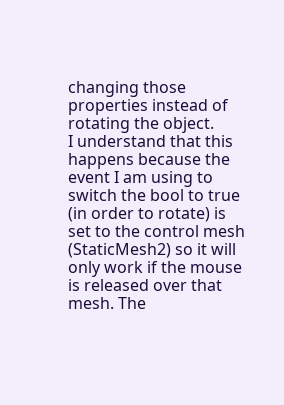changing those properties instead of rotating the object.
I understand that this happens because the event I am using to switch the bool to true (in order to rotate) is set to the control mesh (StaticMesh2) so it will only work if the mouse is released over that mesh. The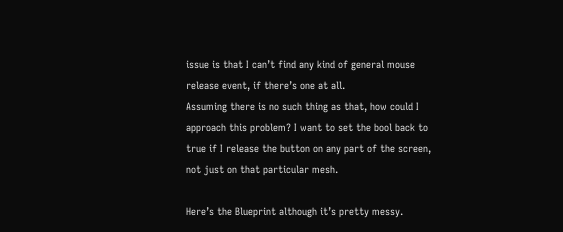issue is that I can’t find any kind of general mouse release event, if there’s one at all.
Assuming there is no such thing as that, how could I approach this problem? I want to set the bool back to true if I release the button on any part of the screen, not just on that particular mesh.

Here’s the Blueprint although it’s pretty messy.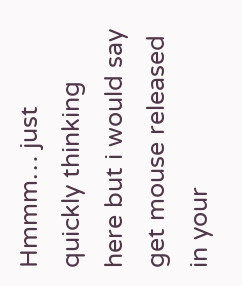Hmmm… just quickly thinking here but i would say get mouse released in your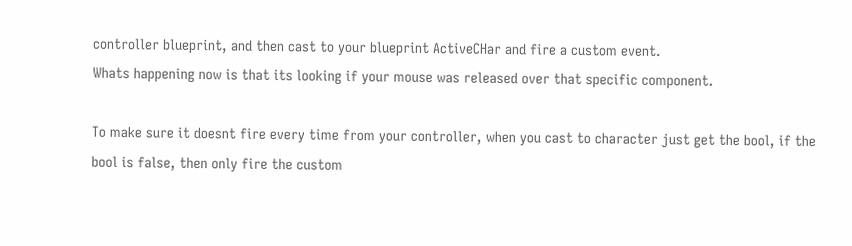controller blueprint, and then cast to your blueprint ActiveCHar and fire a custom event.
Whats happening now is that its looking if your mouse was released over that specific component.

To make sure it doesnt fire every time from your controller, when you cast to character just get the bool, if the bool is false, then only fire the custom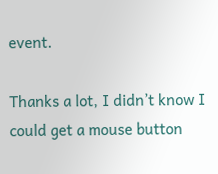event.

Thanks a lot, I didn’t know I could get a mouse button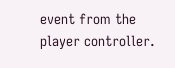event from the player controller.